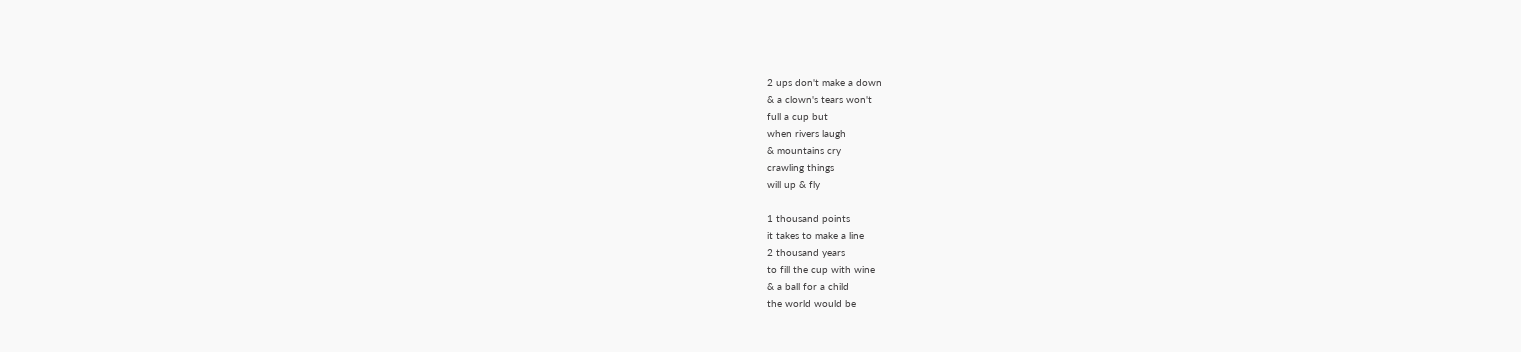2 ups don't make a down
& a clown's tears won't
full a cup but
when rivers laugh
& mountains cry
crawling things
will up & fly

1 thousand points
it takes to make a line
2 thousand years
to fill the cup with wine
& a ball for a child
the world would be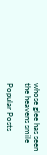whose glee has seen
the heavens smile

Popular Posts